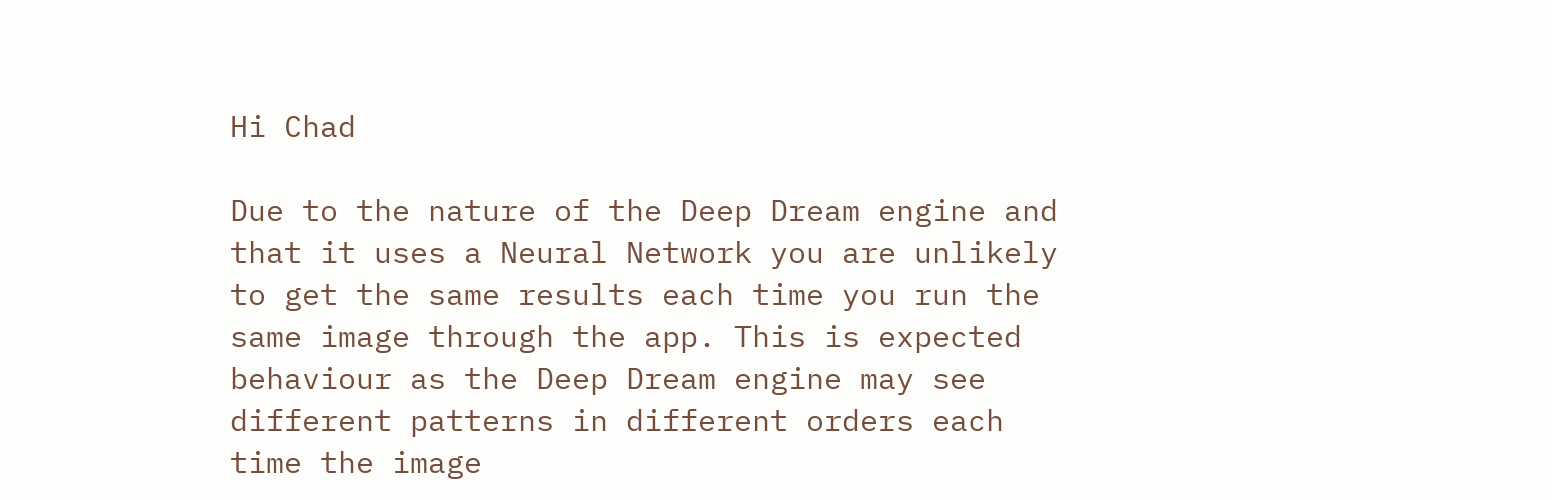Hi Chad

Due to the nature of the Deep Dream engine and that it uses a Neural Network you are unlikely to get the same results each time you run the same image through the app. This is expected behaviour as the Deep Dream engine may see different patterns in different orders each time the image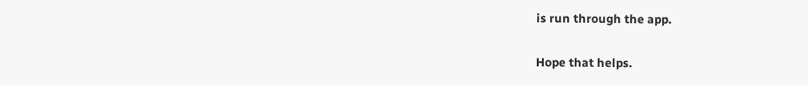is run through the app.

Hope that helps.